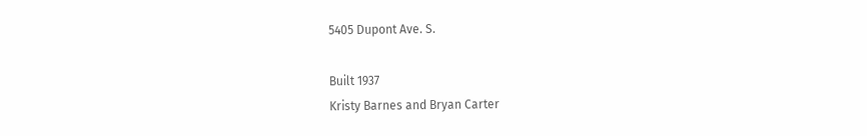5405 Dupont Ave. S.

Built 1937
Kristy Barnes and Bryan Carter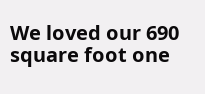We loved our 690 square foot one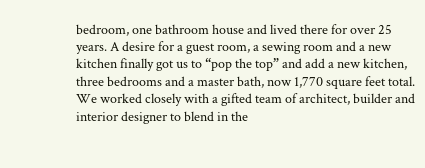bedroom, one bathroom house and lived there for over 25 years. A desire for a guest room, a sewing room and a new kitchen finally got us to “pop the top” and add a new kitchen, three bedrooms and a master bath, now 1,770 square feet total. We worked closely with a gifted team of architect, builder and interior designer to blend in the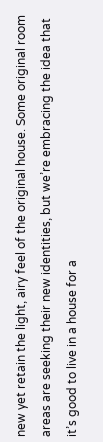new yet retain the light, airy feel of the original house. Some original room areas are seeking their new identities, but we’re embracing the idea that it’s good to live in a house for a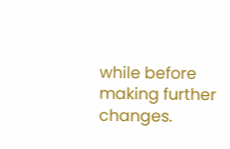while before making further changes.